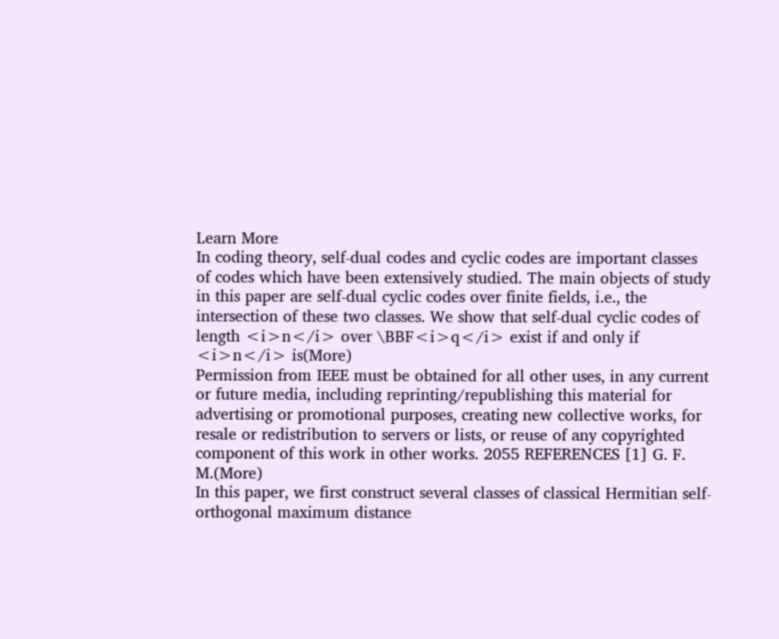Learn More
In coding theory, self-dual codes and cyclic codes are important classes of codes which have been extensively studied. The main objects of study in this paper are self-dual cyclic codes over finite fields, i.e., the intersection of these two classes. We show that self-dual cyclic codes of length <i>n</i> over \BBF<i>q</i> exist if and only if <i>n</i> is(More)
Permission from IEEE must be obtained for all other uses, in any current or future media, including reprinting/republishing this material for advertising or promotional purposes, creating new collective works, for resale or redistribution to servers or lists, or reuse of any copyrighted component of this work in other works. 2055 REFERENCES [1] G. F. M.(More)
In this paper, we first construct several classes of classical Hermitian self-orthogonal maximum distance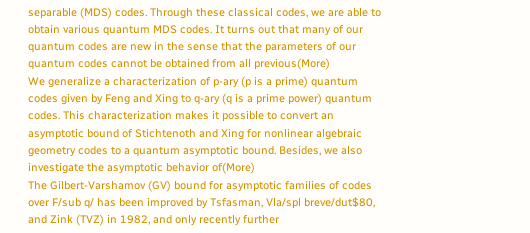separable (MDS) codes. Through these classical codes, we are able to obtain various quantum MDS codes. It turns out that many of our quantum codes are new in the sense that the parameters of our quantum codes cannot be obtained from all previous(More)
We generalize a characterization of p-ary (p is a prime) quantum codes given by Feng and Xing to q-ary (q is a prime power) quantum codes. This characterization makes it possible to convert an asymptotic bound of Stichtenoth and Xing for nonlinear algebraic geometry codes to a quantum asymptotic bound. Besides, we also investigate the asymptotic behavior of(More)
The Gilbert-Varshamov (GV) bound for asymptotic families of codes over F/sub q/ has been improved by Tsfasman, Vla/spl breve/dut$80, and Zink (TVZ) in 1982, and only recently further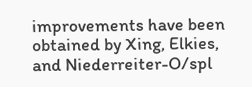improvements have been obtained by Xing, Elkies, and Niederreiter-O/spl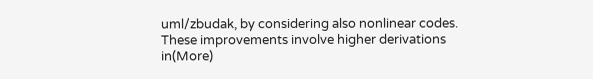uml/zbudak, by considering also nonlinear codes. These improvements involve higher derivations in(More)